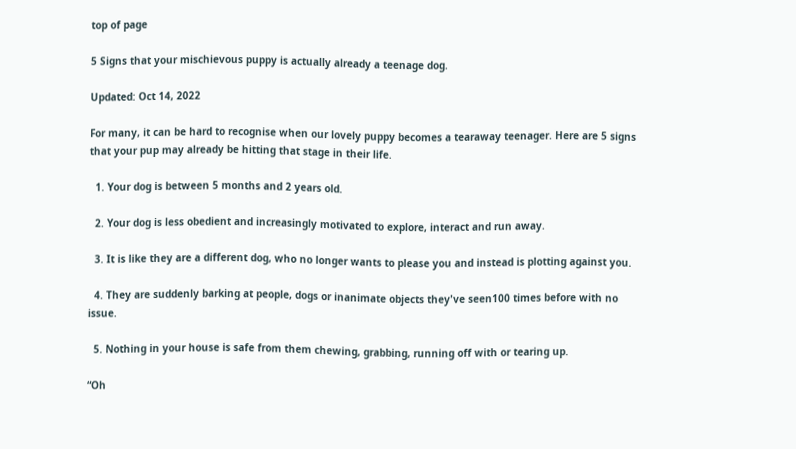top of page

5 Signs that your mischievous puppy is actually already a teenage dog.

Updated: Oct 14, 2022

For many, it can be hard to recognise when our lovely puppy becomes a tearaway teenager. Here are 5 signs that your pup may already be hitting that stage in their life.

  1. Your dog is between 5 months and 2 years old.

  2. Your dog is less obedient and increasingly motivated to explore, interact and run away.

  3. It is like they are a different dog, who no longer wants to please you and instead is plotting against you.

  4. They are suddenly barking at people, dogs or inanimate objects they've seen100 times before with no issue.

  5. Nothing in your house is safe from them chewing, grabbing, running off with or tearing up.

“Oh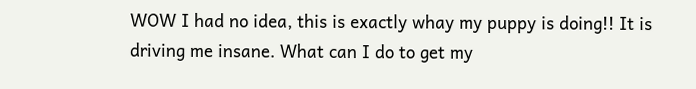WOW I had no idea, this is exactly whay my puppy is doing!! It is driving me insane. What can I do to get my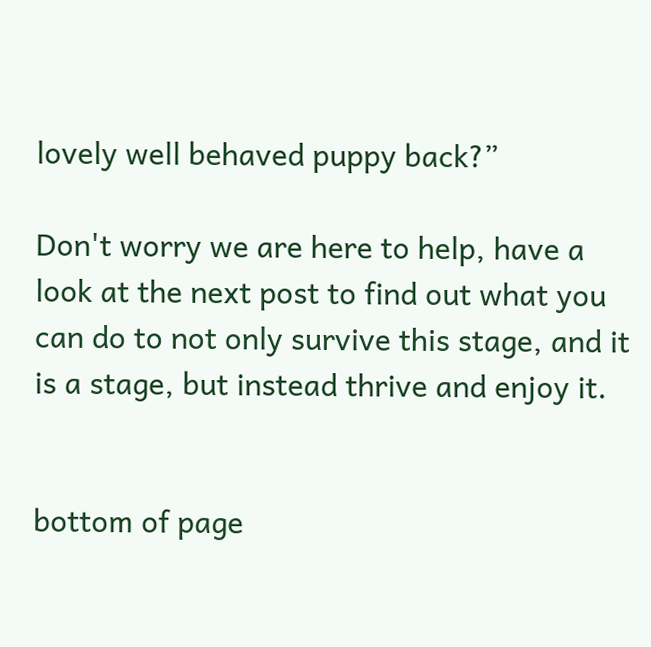lovely well behaved puppy back?”

Don't worry we are here to help, have a look at the next post to find out what you can do to not only survive this stage, and it is a stage, but instead thrive and enjoy it.


bottom of page